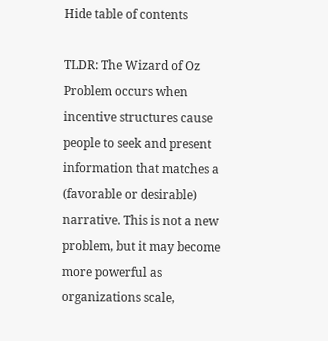Hide table of contents

TLDR: The Wizard of Oz Problem occurs when incentive structures cause people to seek and present information that matches a (favorable or desirable) narrative. This is not a new problem, but it may become more powerful as organizations scale,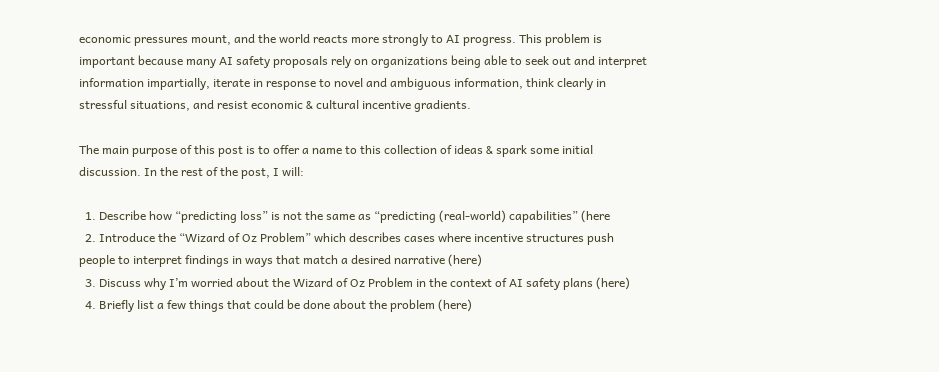economic pressures mount, and the world reacts more strongly to AI progress. This problem is important because many AI safety proposals rely on organizations being able to seek out and interpret information impartially, iterate in response to novel and ambiguous information, think clearly in stressful situations, and resist economic & cultural incentive gradients.

The main purpose of this post is to offer a name to this collection of ideas & spark some initial discussion. In the rest of the post, I will:

  1. Describe how “predicting loss” is not the same as “predicting (real-world) capabilities” (here
  2. Introduce the “Wizard of Oz Problem” which describes cases where incentive structures push people to interpret findings in ways that match a desired narrative (here)
  3. Discuss why I’m worried about the Wizard of Oz Problem in the context of AI safety plans (here)
  4. Briefly list a few things that could be done about the problem (here)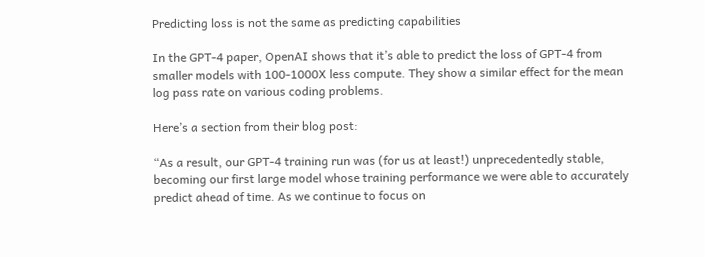Predicting loss is not the same as predicting capabilities

In the GPT-4 paper, OpenAI shows that it’s able to predict the loss of GPT-4 from smaller models with 100-1000X less compute. They show a similar effect for the mean log pass rate on various coding problems.

Here’s a section from their blog post:

“As a result, our GPT-4 training run was (for us at least!) unprecedentedly stable, becoming our first large model whose training performance we were able to accurately predict ahead of time. As we continue to focus on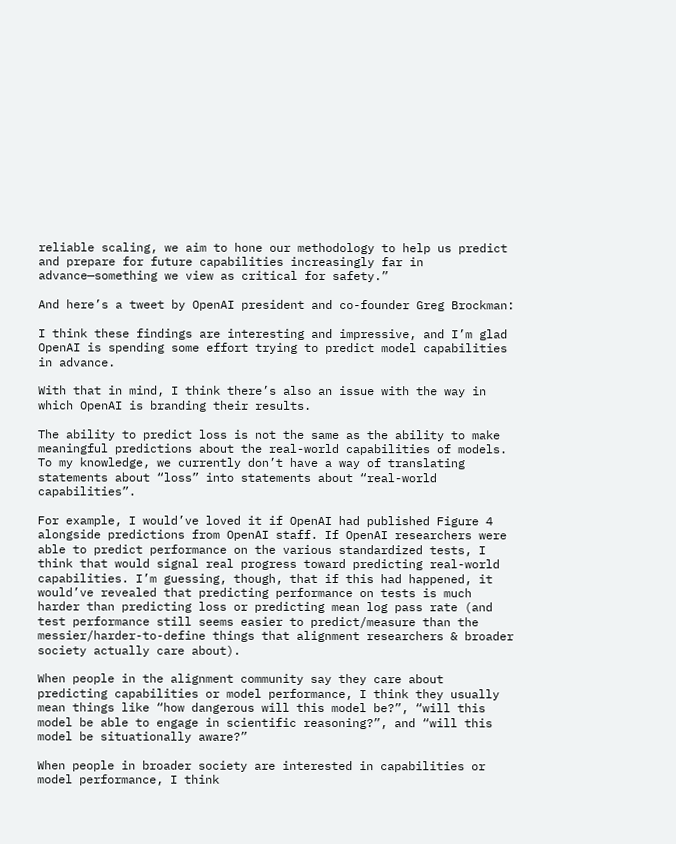reliable scaling, we aim to hone our methodology to help us predict and prepare for future capabilities increasingly far in advance—something we view as critical for safety.”

And here’s a tweet by OpenAI president and co-founder Greg Brockman:

I think these findings are interesting and impressive, and I’m glad OpenAI is spending some effort trying to predict model capabilities in advance.

With that in mind, I think there’s also an issue with the way in which OpenAI is branding their results.

The ability to predict loss is not the same as the ability to make meaningful predictions about the real-world capabilities of models. To my knowledge, we currently don’t have a way of translating statements about “loss” into statements about “real-world capabilities”.

For example, I would’ve loved it if OpenAI had published Figure 4 alongside predictions from OpenAI staff. If OpenAI researchers were able to predict performance on the various standardized tests, I think that would signal real progress toward predicting real-world capabilities. I’m guessing, though, that if this had happened, it would’ve revealed that predicting performance on tests is much harder than predicting loss or predicting mean log pass rate (and test performance still seems easier to predict/measure than the messier/harder-to-define things that alignment researchers & broader society actually care about).

When people in the alignment community say they care about predicting capabilities or model performance, I think they usually mean things like “how dangerous will this model be?”, “will this model be able to engage in scientific reasoning?”, and “will this model be situationally aware?”

When people in broader society are interested in capabilities or model performance, I think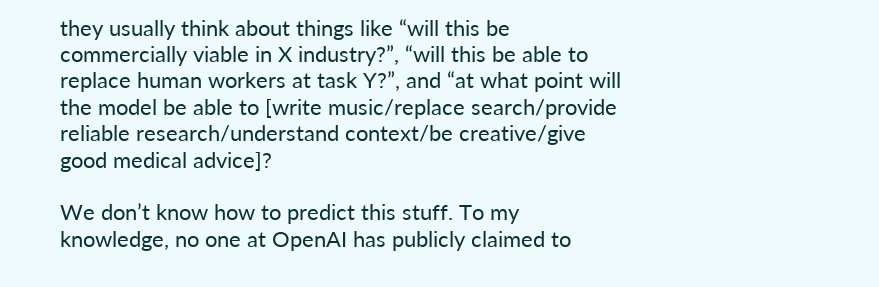they usually think about things like “will this be commercially viable in X industry?”, “will this be able to replace human workers at task Y?”, and “at what point will the model be able to [write music/replace search/provide reliable research/understand context/be creative/give good medical advice]?

We don’t know how to predict this stuff. To my knowledge, no one at OpenAI has publicly claimed to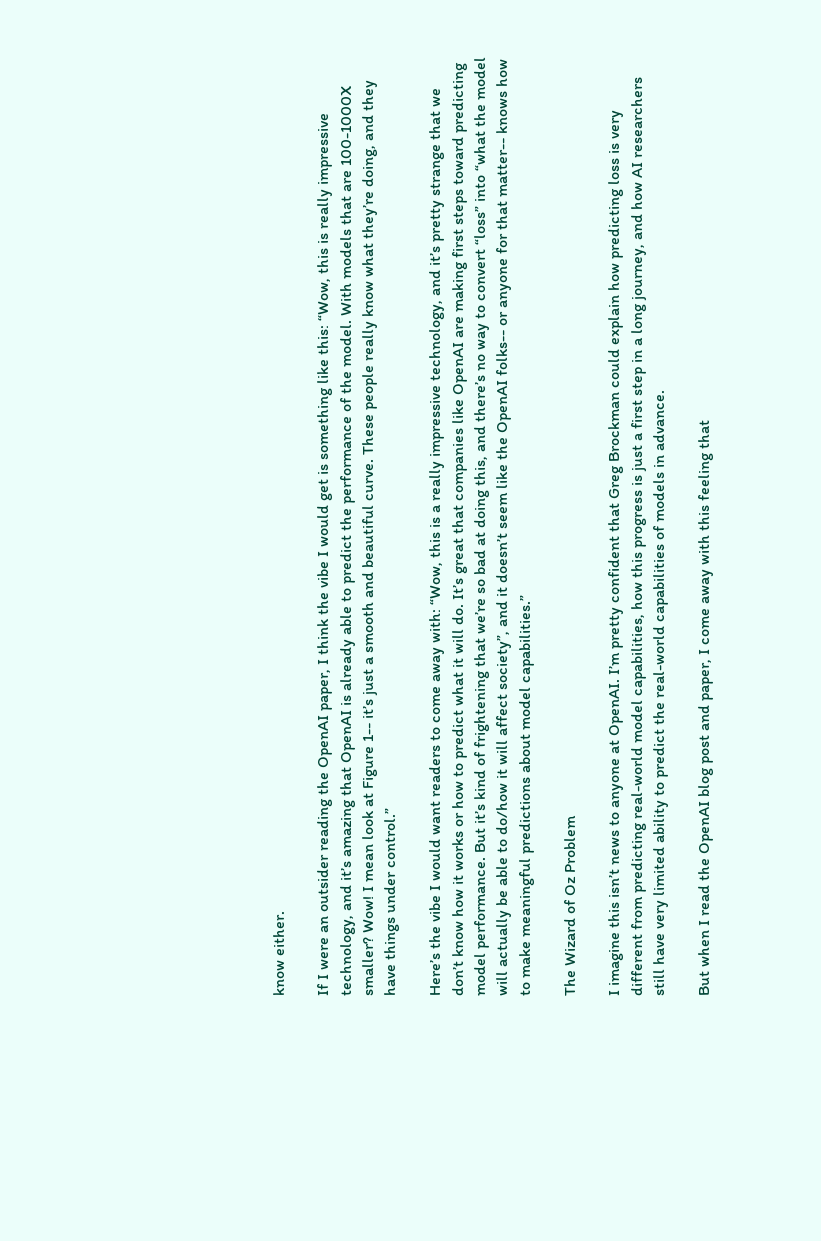know either.

If I were an outsider reading the OpenAI paper, I think the vibe I would get is something like this: “Wow, this is really impressive technology, and it’s amazing that OpenAI is already able to predict the performance of the model. With models that are 100-1000X smaller? Wow! I mean look at Figure 1-- it’s just a smooth and beautiful curve. These people really know what they’re doing, and they have things under control.”

Here’s the vibe I would want readers to come away with: “Wow, this is a really impressive technology, and it’s pretty strange that we don’t know how it works or how to predict what it will do. It’s great that companies like OpenAI are making first steps toward predicting model performance. But it’s kind of frightening that we’re so bad at doing this, and there’s no way to convert “loss” into “what the model will actually be able to do/how it will affect society”, and it doesn’t seem like the OpenAI folks-- or anyone for that matter-- knows how to make meaningful predictions about model capabilities.”

The Wizard of Oz Problem

I imagine this isn’t news to anyone at OpenAI. I’m pretty confident that Greg Brockman could explain how predicting loss is very different from predicting real-world model capabilities, how this progress is just a first step in a long journey, and how AI researchers still have very limited ability to predict the real-world capabilities of models in advance.

But when I read the OpenAI blog post and paper, I come away with this feeling that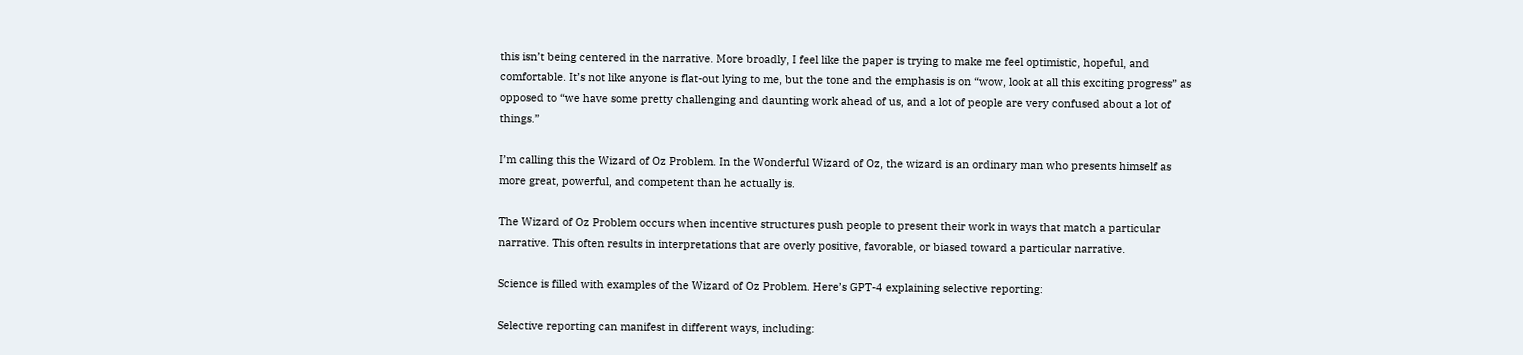this isn’t being centered in the narrative. More broadly, I feel like the paper is trying to make me feel optimistic, hopeful, and comfortable. It’s not like anyone is flat-out lying to me, but the tone and the emphasis is on “wow, look at all this exciting progress” as opposed to “we have some pretty challenging and daunting work ahead of us, and a lot of people are very confused about a lot of things.”

I’m calling this the Wizard of Oz Problem. In the Wonderful Wizard of Oz, the wizard is an ordinary man who presents himself as more great, powerful, and competent than he actually is.

The Wizard of Oz Problem occurs when incentive structures push people to present their work in ways that match a particular narrative. This often results in interpretations that are overly positive, favorable, or biased toward a particular narrative.

Science is filled with examples of the Wizard of Oz Problem. Here’s GPT-4 explaining selective reporting:

Selective reporting can manifest in different ways, including: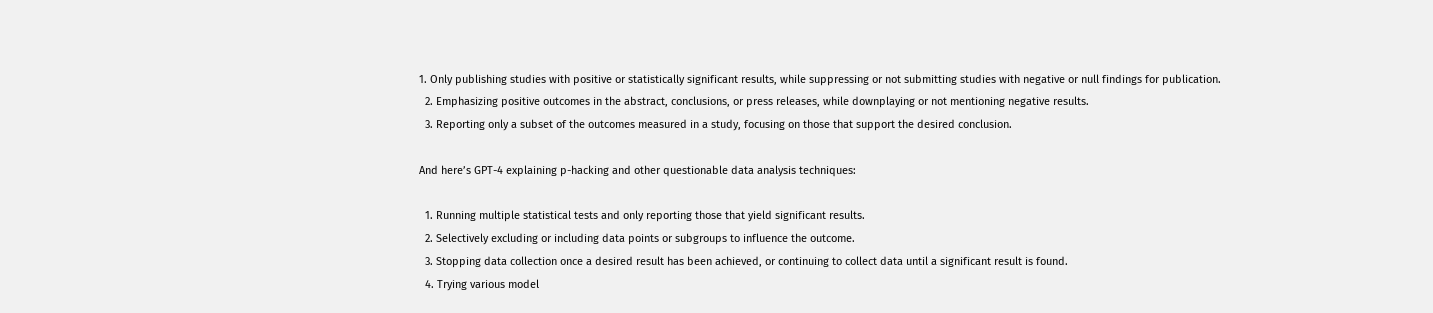1. Only publishing studies with positive or statistically significant results, while suppressing or not submitting studies with negative or null findings for publication.
  2. Emphasizing positive outcomes in the abstract, conclusions, or press releases, while downplaying or not mentioning negative results.
  3. Reporting only a subset of the outcomes measured in a study, focusing on those that support the desired conclusion.

And here’s GPT-4 explaining p-hacking and other questionable data analysis techniques:

  1. Running multiple statistical tests and only reporting those that yield significant results.
  2. Selectively excluding or including data points or subgroups to influence the outcome.
  3. Stopping data collection once a desired result has been achieved, or continuing to collect data until a significant result is found.
  4. Trying various model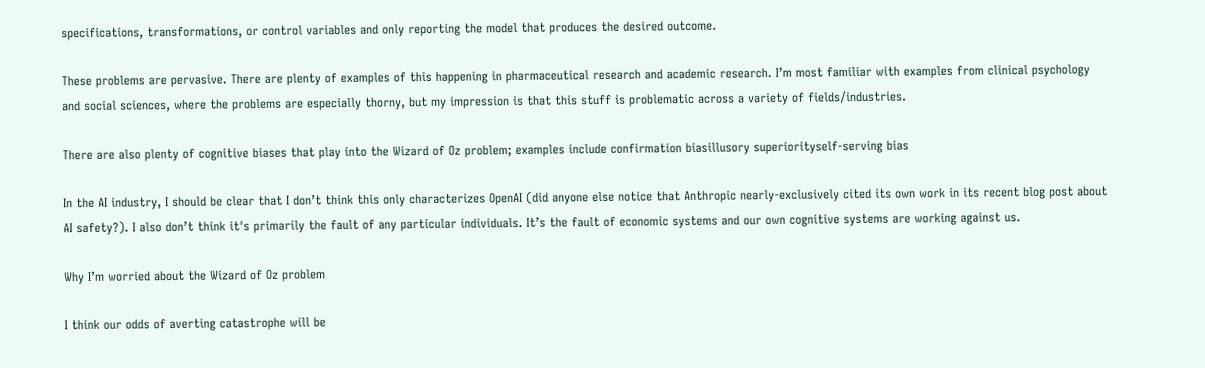specifications, transformations, or control variables and only reporting the model that produces the desired outcome.

These problems are pervasive. There are plenty of examples of this happening in pharmaceutical research and academic research. I’m most familiar with examples from clinical psychology and social sciences, where the problems are especially thorny, but my impression is that this stuff is problematic across a variety of fields/industries.

There are also plenty of cognitive biases that play into the Wizard of Oz problem; examples include confirmation biasillusory superiorityself-serving bias

In the AI industry, I should be clear that I don’t think this only characterizes OpenAI (did anyone else notice that Anthropic nearly-exclusively cited its own work in its recent blog post about AI safety?). I also don’t think it's primarily the fault of any particular individuals. It’s the fault of economic systems and our own cognitive systems are working against us.

Why I’m worried about the Wizard of Oz problem

I think our odds of averting catastrophe will be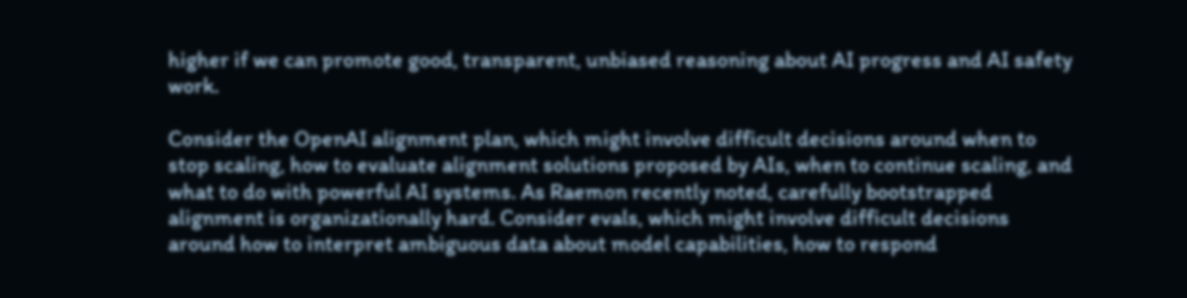higher if we can promote good, transparent, unbiased reasoning about AI progress and AI safety work.

Consider the OpenAI alignment plan, which might involve difficult decisions around when to stop scaling, how to evaluate alignment solutions proposed by AIs, when to continue scaling, and what to do with powerful AI systems. As Raemon recently noted, carefully bootstrapped alignment is organizationally hard. Consider evals, which might involve difficult decisions around how to interpret ambiguous data about model capabilities, how to respond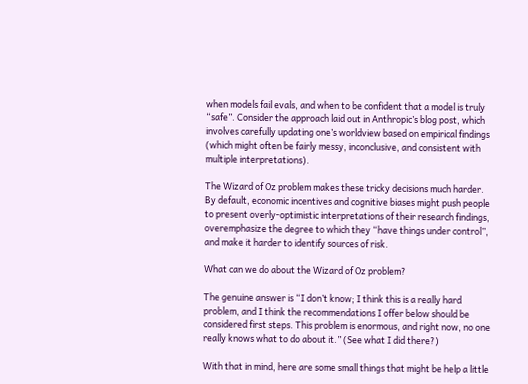when models fail evals, and when to be confident that a model is truly “safe”. Consider the approach laid out in Anthropic’s blog post, which involves carefully updating one’s worldview based on empirical findings (which might often be fairly messy, inconclusive, and consistent with multiple interpretations).

The Wizard of Oz problem makes these tricky decisions much harder. By default, economic incentives and cognitive biases might push people to present overly-optimistic interpretations of their research findings, overemphasize the degree to which they “have things under control”, and make it harder to identify sources of risk.

What can we do about the Wizard of Oz problem?

The genuine answer is “I don’t know; I think this is a really hard problem, and I think the recommendations I offer below should be considered first steps. This problem is enormous, and right now, no one really knows what to do about it.” (See what I did there?)

With that in mind, here are some small things that might be help a little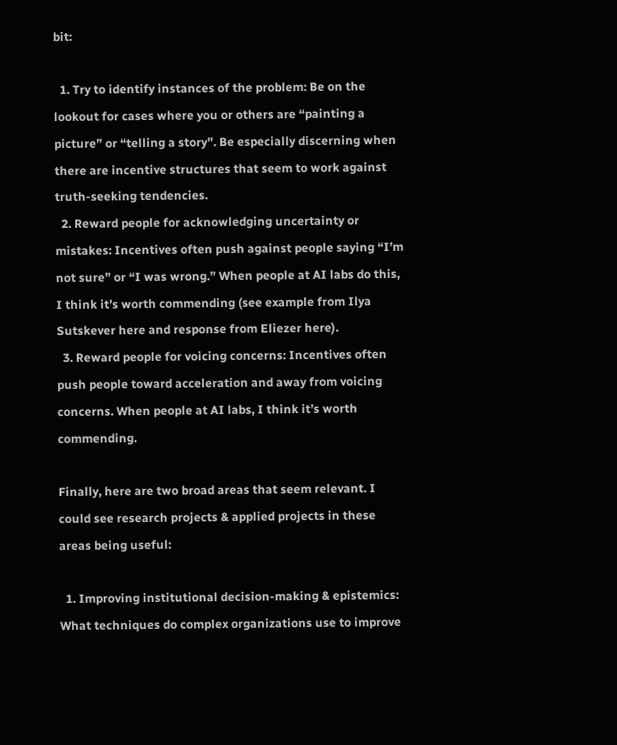bit:

  1. Try to identify instances of the problem: Be on the lookout for cases where you or others are “painting a picture” or “telling a story”. Be especially discerning when there are incentive structures that seem to work against truth-seeking tendencies.
  2. Reward people for acknowledging uncertainty or mistakes: Incentives often push against people saying “I’m not sure” or “I was wrong.” When people at AI labs do this, I think it’s worth commending (see example from Ilya Sutskever here and response from Eliezer here).
  3. Reward people for voicing concerns: Incentives often push people toward acceleration and away from voicing concerns. When people at AI labs, I think it’s worth commending.

Finally, here are two broad areas that seem relevant. I could see research projects & applied projects in these areas being useful:

  1. Improving institutional decision-making & epistemics: What techniques do complex organizations use to improve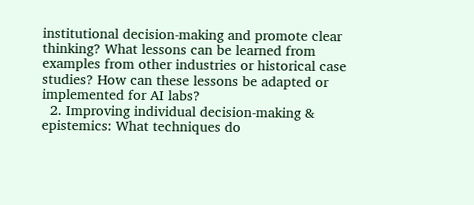institutional decision-making and promote clear thinking? What lessons can be learned from examples from other industries or historical case studies? How can these lessons be adapted or implemented for AI labs?
  2. Improving individual decision-making & epistemics: What techniques do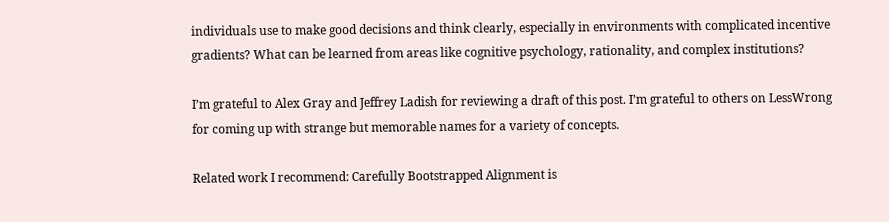individuals use to make good decisions and think clearly, especially in environments with complicated incentive gradients? What can be learned from areas like cognitive psychology, rationality, and complex institutions?

I’m grateful to Alex Gray and Jeffrey Ladish for reviewing a draft of this post. I’m grateful to others on LessWrong for coming up with strange but memorable names for a variety of concepts.

Related work I recommend: Carefully Bootstrapped Alignment is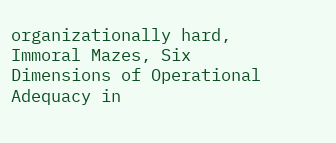organizationally hard, Immoral Mazes, Six Dimensions of Operational Adequacy in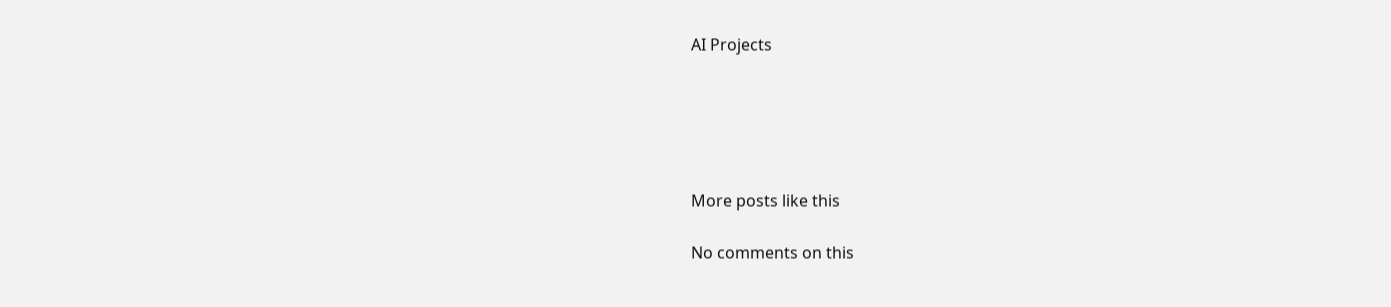AI Projects





More posts like this

No comments on this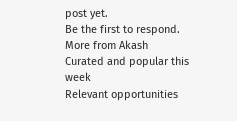post yet.
Be the first to respond.
More from Akash
Curated and popular this week
Relevant opportunities